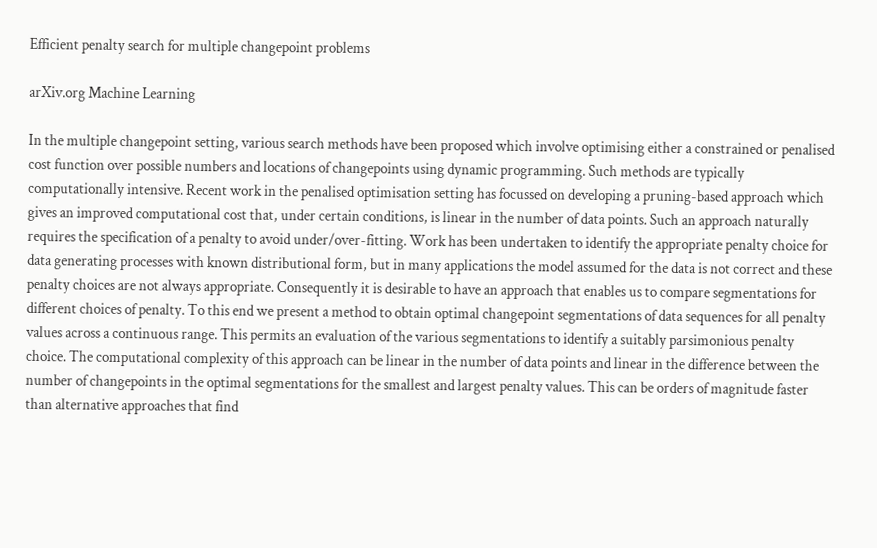Efficient penalty search for multiple changepoint problems

arXiv.org Machine Learning

In the multiple changepoint setting, various search methods have been proposed which involve optimising either a constrained or penalised cost function over possible numbers and locations of changepoints using dynamic programming. Such methods are typically computationally intensive. Recent work in the penalised optimisation setting has focussed on developing a pruning-based approach which gives an improved computational cost that, under certain conditions, is linear in the number of data points. Such an approach naturally requires the specification of a penalty to avoid under/over-fitting. Work has been undertaken to identify the appropriate penalty choice for data generating processes with known distributional form, but in many applications the model assumed for the data is not correct and these penalty choices are not always appropriate. Consequently it is desirable to have an approach that enables us to compare segmentations for different choices of penalty. To this end we present a method to obtain optimal changepoint segmentations of data sequences for all penalty values across a continuous range. This permits an evaluation of the various segmentations to identify a suitably parsimonious penalty choice. The computational complexity of this approach can be linear in the number of data points and linear in the difference between the number of changepoints in the optimal segmentations for the smallest and largest penalty values. This can be orders of magnitude faster than alternative approaches that find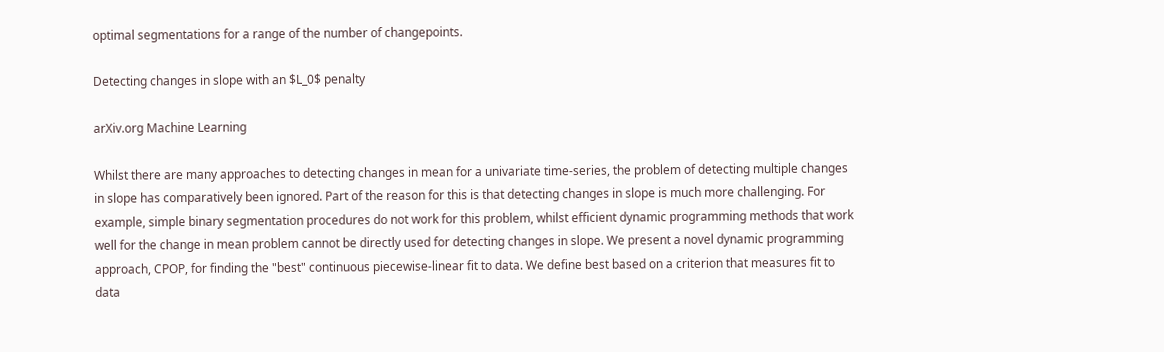optimal segmentations for a range of the number of changepoints.

Detecting changes in slope with an $L_0$ penalty

arXiv.org Machine Learning

Whilst there are many approaches to detecting changes in mean for a univariate time-series, the problem of detecting multiple changes in slope has comparatively been ignored. Part of the reason for this is that detecting changes in slope is much more challenging. For example, simple binary segmentation procedures do not work for this problem, whilst efficient dynamic programming methods that work well for the change in mean problem cannot be directly used for detecting changes in slope. We present a novel dynamic programming approach, CPOP, for finding the "best" continuous piecewise-linear fit to data. We define best based on a criterion that measures fit to data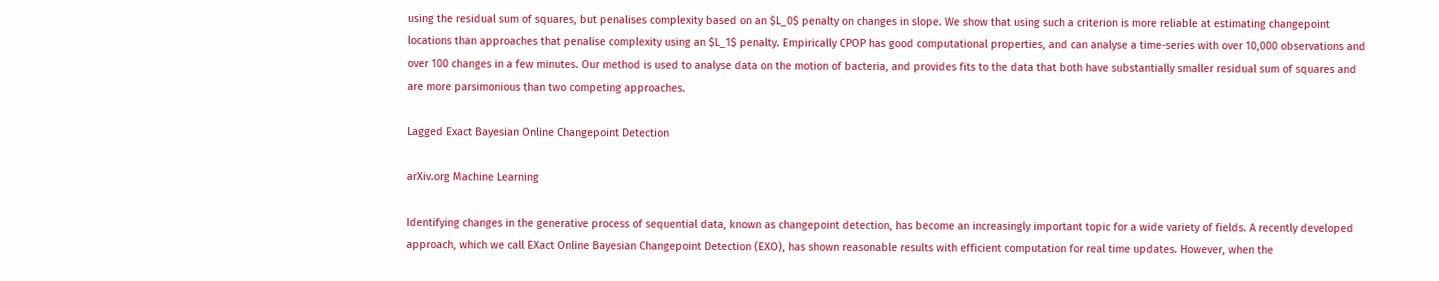using the residual sum of squares, but penalises complexity based on an $L_0$ penalty on changes in slope. We show that using such a criterion is more reliable at estimating changepoint locations than approaches that penalise complexity using an $L_1$ penalty. Empirically CPOP has good computational properties, and can analyse a time-series with over 10,000 observations and over 100 changes in a few minutes. Our method is used to analyse data on the motion of bacteria, and provides fits to the data that both have substantially smaller residual sum of squares and are more parsimonious than two competing approaches.

Lagged Exact Bayesian Online Changepoint Detection

arXiv.org Machine Learning

Identifying changes in the generative process of sequential data, known as changepoint detection, has become an increasingly important topic for a wide variety of fields. A recently developed approach, which we call EXact Online Bayesian Changepoint Detection (EXO), has shown reasonable results with efficient computation for real time updates. However, when the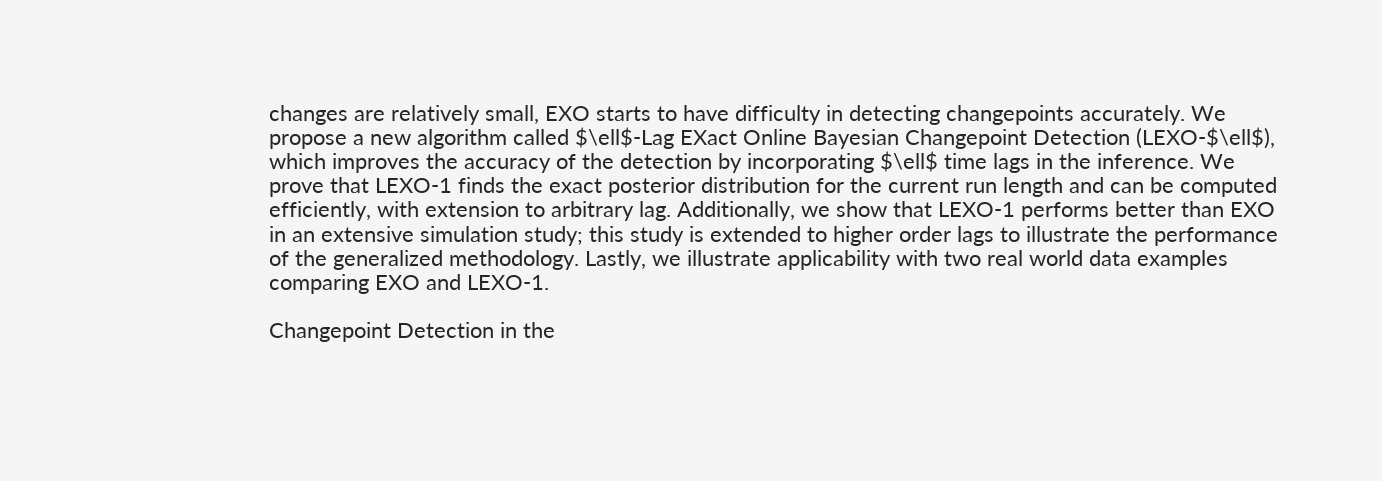changes are relatively small, EXO starts to have difficulty in detecting changepoints accurately. We propose a new algorithm called $\ell$-Lag EXact Online Bayesian Changepoint Detection (LEXO-$\ell$), which improves the accuracy of the detection by incorporating $\ell$ time lags in the inference. We prove that LEXO-1 finds the exact posterior distribution for the current run length and can be computed efficiently, with extension to arbitrary lag. Additionally, we show that LEXO-1 performs better than EXO in an extensive simulation study; this study is extended to higher order lags to illustrate the performance of the generalized methodology. Lastly, we illustrate applicability with two real world data examples comparing EXO and LEXO-1.

Changepoint Detection in the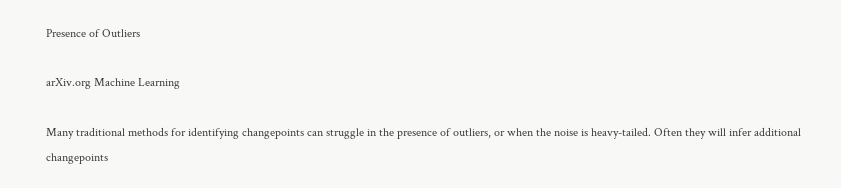Presence of Outliers

arXiv.org Machine Learning

Many traditional methods for identifying changepoints can struggle in the presence of outliers, or when the noise is heavy-tailed. Often they will infer additional changepoints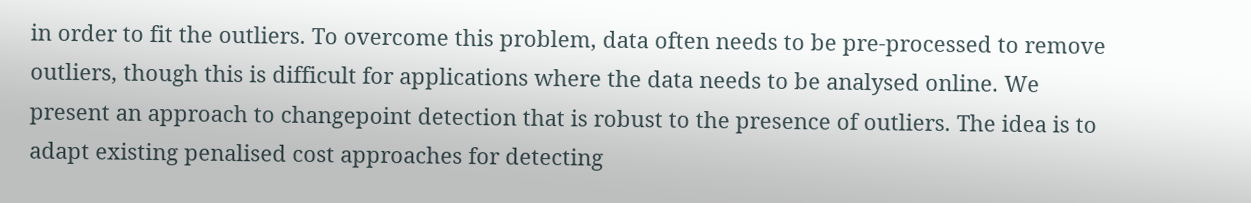in order to fit the outliers. To overcome this problem, data often needs to be pre-processed to remove outliers, though this is difficult for applications where the data needs to be analysed online. We present an approach to changepoint detection that is robust to the presence of outliers. The idea is to adapt existing penalised cost approaches for detecting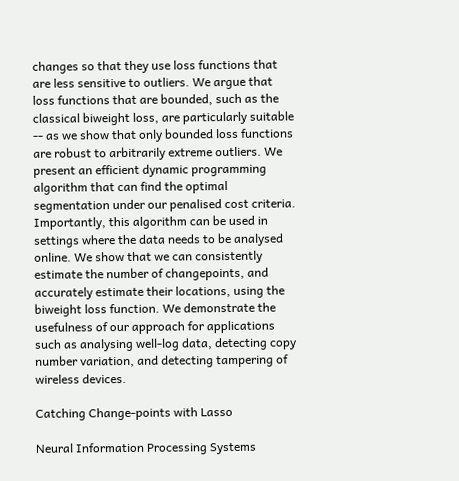changes so that they use loss functions that are less sensitive to outliers. We argue that loss functions that are bounded, such as the classical biweight loss, are particularly suitable -- as we show that only bounded loss functions are robust to arbitrarily extreme outliers. We present an efficient dynamic programming algorithm that can find the optimal segmentation under our penalised cost criteria. Importantly, this algorithm can be used in settings where the data needs to be analysed online. We show that we can consistently estimate the number of changepoints, and accurately estimate their locations, using the biweight loss function. We demonstrate the usefulness of our approach for applications such as analysing well-log data, detecting copy number variation, and detecting tampering of wireless devices.

Catching Change-points with Lasso

Neural Information Processing Systems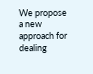We propose a new approach for dealing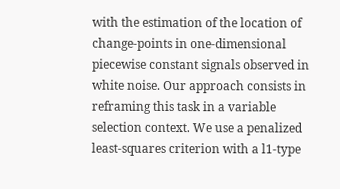with the estimation of the location of change-points in one-dimensional piecewise constant signals observed in white noise. Our approach consists in reframing this task in a variable selection context. We use a penalized least-squares criterion with a l1-type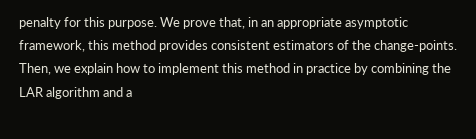penalty for this purpose. We prove that, in an appropriate asymptotic framework, this method provides consistent estimators of the change-points. Then, we explain how to implement this method in practice by combining the LAR algorithm and a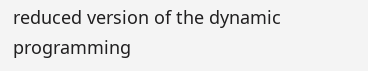reduced version of the dynamic programming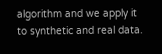algorithm and we apply it to synthetic and real data.